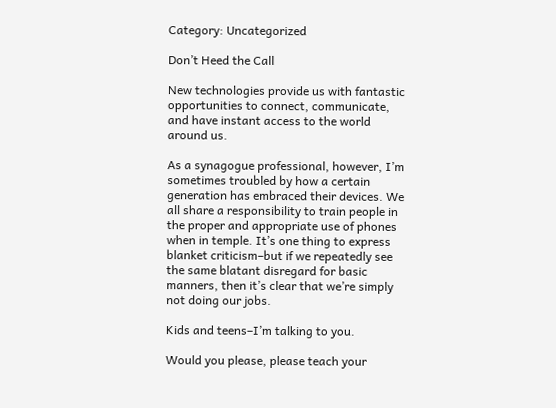Category: Uncategorized

Don’t Heed the Call

New technologies provide us with fantastic opportunities to connect, communicate, and have instant access to the world around us.

As a synagogue professional, however, I’m sometimes troubled by how a certain generation has embraced their devices. We all share a responsibility to train people in the proper and appropriate use of phones when in temple. It’s one thing to express blanket criticism–but if we repeatedly see the same blatant disregard for basic manners, then it’s clear that we’re simply not doing our jobs.

Kids and teens–I’m talking to you.

Would you please, please teach your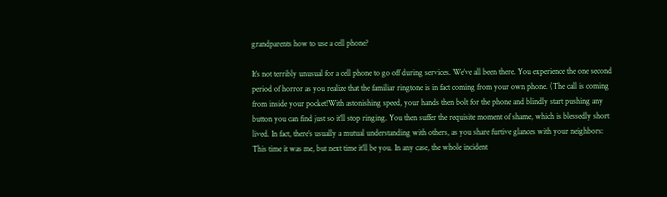grandparents how to use a cell phone?

It’s not terribly unusual for a cell phone to go off during services. We’ve all been there. You experience the one second period of horror as you realize that the familiar ringtone is in fact coming from your own phone. (The call is coming from inside your pocket!With astonishing speed, your hands then bolt for the phone and blindly start pushing any button you can find just so it’ll stop ringing. You then suffer the requisite moment of shame, which is blessedly short lived. In fact, there’s usually a mutual understanding with others, as you share furtive glances with your neighbors: This time it was me, but next time it’ll be you. In any case, the whole incident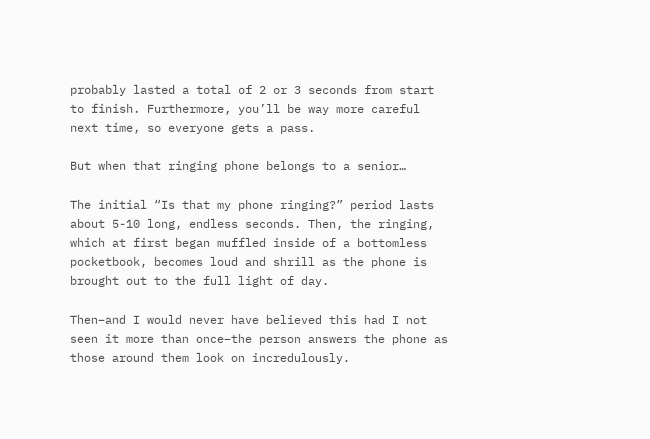probably lasted a total of 2 or 3 seconds from start to finish. Furthermore, you’ll be way more careful next time, so everyone gets a pass.

But when that ringing phone belongs to a senior…

The initial “Is that my phone ringing?” period lasts about 5-10 long, endless seconds. Then, the ringing, which at first began muffled inside of a bottomless pocketbook, becomes loud and shrill as the phone is brought out to the full light of day.

Then–and I would never have believed this had I not seen it more than once–the person answers the phone as those around them look on incredulously.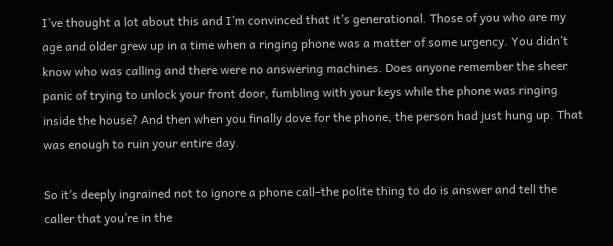I’ve thought a lot about this and I’m convinced that it’s generational. Those of you who are my age and older grew up in a time when a ringing phone was a matter of some urgency. You didn’t know who was calling and there were no answering machines. Does anyone remember the sheer panic of trying to unlock your front door, fumbling with your keys while the phone was ringing inside the house? And then when you finally dove for the phone, the person had just hung up. That was enough to ruin your entire day.

So it’s deeply ingrained not to ignore a phone call–the polite thing to do is answer and tell the caller that you’re in the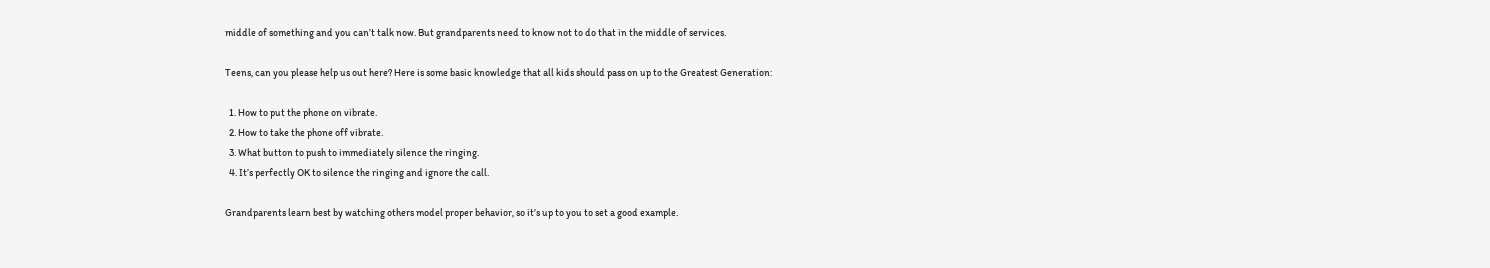middle of something and you can’t talk now. But grandparents need to know not to do that in the middle of services.

Teens, can you please help us out here? Here is some basic knowledge that all kids should pass on up to the Greatest Generation:

  1. How to put the phone on vibrate.
  2. How to take the phone off vibrate.
  3. What button to push to immediately silence the ringing.
  4. It’s perfectly OK to silence the ringing and ignore the call.

Grandparents learn best by watching others model proper behavior, so it’s up to you to set a good example.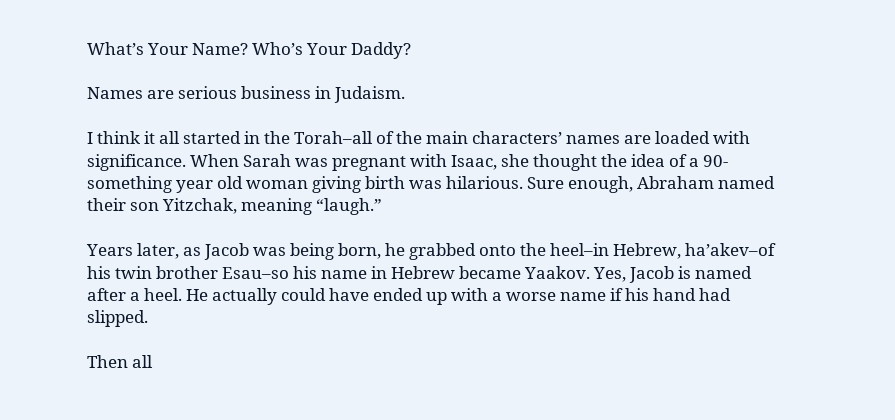What’s Your Name? Who’s Your Daddy?

Names are serious business in Judaism.

I think it all started in the Torah–all of the main characters’ names are loaded with significance. When Sarah was pregnant with Isaac, she thought the idea of a 90-something year old woman giving birth was hilarious. Sure enough, Abraham named their son Yitzchak, meaning “laugh.”

Years later, as Jacob was being born, he grabbed onto the heel–in Hebrew, ha’akev–of his twin brother Esau–so his name in Hebrew became Yaakov. Yes, Jacob is named after a heel. He actually could have ended up with a worse name if his hand had slipped.

Then all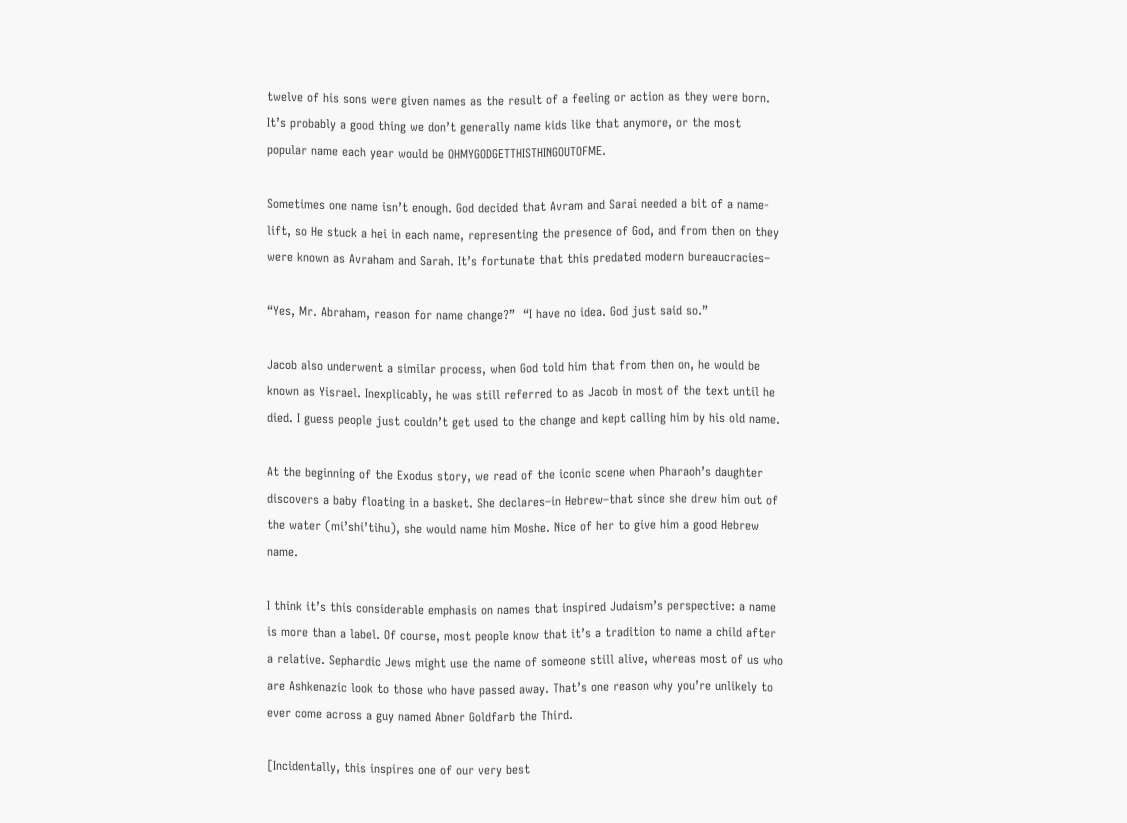twelve of his sons were given names as the result of a feeling or action as they were born. It’s probably a good thing we don’t generally name kids like that anymore, or the most popular name each year would be OHMYGODGETTHISTHINGOUTOFME.

Sometimes one name isn’t enough. God decided that Avram and Sarai needed a bit of a name-lift, so He stuck a hei in each name, representing the presence of God, and from then on they were known as Avraham and Sarah. It’s fortunate that this predated modern bureaucracies–

“Yes, Mr. Abraham, reason for name change?”  “I have no idea. God just said so.”

Jacob also underwent a similar process, when God told him that from then on, he would be known as Yisrael. Inexplicably, he was still referred to as Jacob in most of the text until he died. I guess people just couldn’t get used to the change and kept calling him by his old name.

At the beginning of the Exodus story, we read of the iconic scene when Pharaoh’s daughter discovers a baby floating in a basket. She declares–in Hebrew–that since she drew him out of the water (mi’shi’tihu), she would name him Moshe. Nice of her to give him a good Hebrew name.

I think it’s this considerable emphasis on names that inspired Judaism’s perspective: a name is more than a label. Of course, most people know that it’s a tradition to name a child after a relative. Sephardic Jews might use the name of someone still alive, whereas most of us who are Ashkenazic look to those who have passed away. That’s one reason why you’re unlikely to ever come across a guy named Abner Goldfarb the Third.

[Incidentally, this inspires one of our very best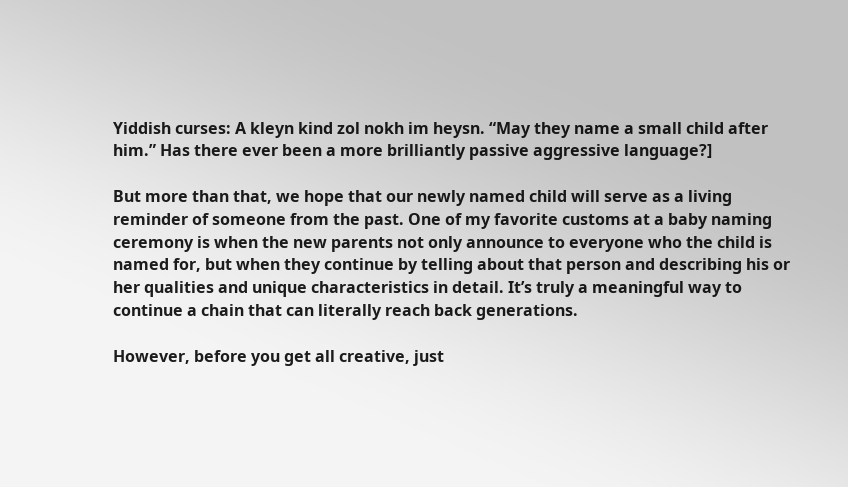Yiddish curses: A kleyn kind zol nokh im heysn. “May they name a small child after him.” Has there ever been a more brilliantly passive aggressive language?]

But more than that, we hope that our newly named child will serve as a living reminder of someone from the past. One of my favorite customs at a baby naming ceremony is when the new parents not only announce to everyone who the child is named for, but when they continue by telling about that person and describing his or her qualities and unique characteristics in detail. It’s truly a meaningful way to continue a chain that can literally reach back generations.

However, before you get all creative, just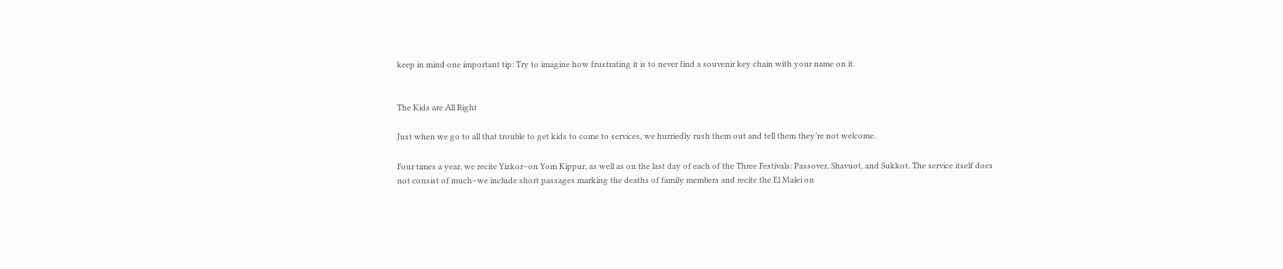keep in mind one important tip: Try to imagine how frustrating it is to never find a souvenir key chain with your name on it.


The Kids are All Right

Just when we go to all that trouble to get kids to come to services, we hurriedly rush them out and tell them they’re not welcome.

Four times a year, we recite Yizkor–on Yom Kippur, as well as on the last day of each of the Three Festivals: Passover, Shavuot, and Sukkot. The service itself does not consist of much–we include short passages marking the deaths of family members and recite the El Malei on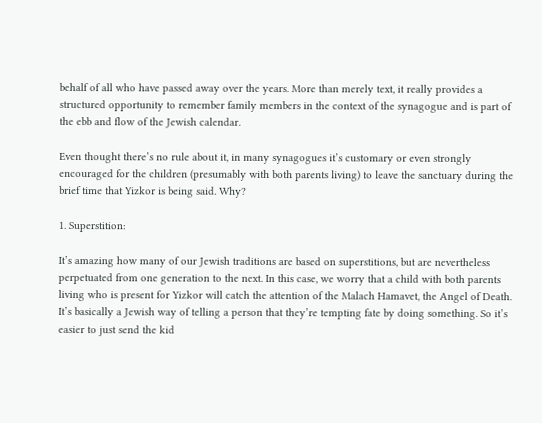behalf of all who have passed away over the years. More than merely text, it really provides a structured opportunity to remember family members in the context of the synagogue and is part of the ebb and flow of the Jewish calendar.

Even thought there’s no rule about it, in many synagogues it’s customary or even strongly encouraged for the children (presumably with both parents living) to leave the sanctuary during the brief time that Yizkor is being said. Why?

1. Superstition:

It’s amazing how many of our Jewish traditions are based on superstitions, but are nevertheless perpetuated from one generation to the next. In this case, we worry that a child with both parents living who is present for Yizkor will catch the attention of the Malach Hamavet, the Angel of Death. It’s basically a Jewish way of telling a person that they’re tempting fate by doing something. So it’s easier to just send the kid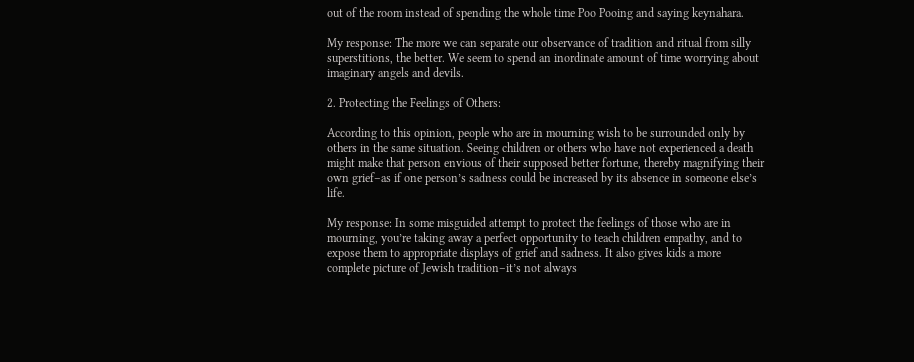out of the room instead of spending the whole time Poo Pooing and saying keynahara.

My response: The more we can separate our observance of tradition and ritual from silly superstitions, the better. We seem to spend an inordinate amount of time worrying about imaginary angels and devils.

2. Protecting the Feelings of Others:

According to this opinion, people who are in mourning wish to be surrounded only by others in the same situation. Seeing children or others who have not experienced a death might make that person envious of their supposed better fortune, thereby magnifying their own grief–as if one person’s sadness could be increased by its absence in someone else’s life.

My response: In some misguided attempt to protect the feelings of those who are in mourning, you’re taking away a perfect opportunity to teach children empathy, and to expose them to appropriate displays of grief and sadness. It also gives kids a more complete picture of Jewish tradition–it’s not always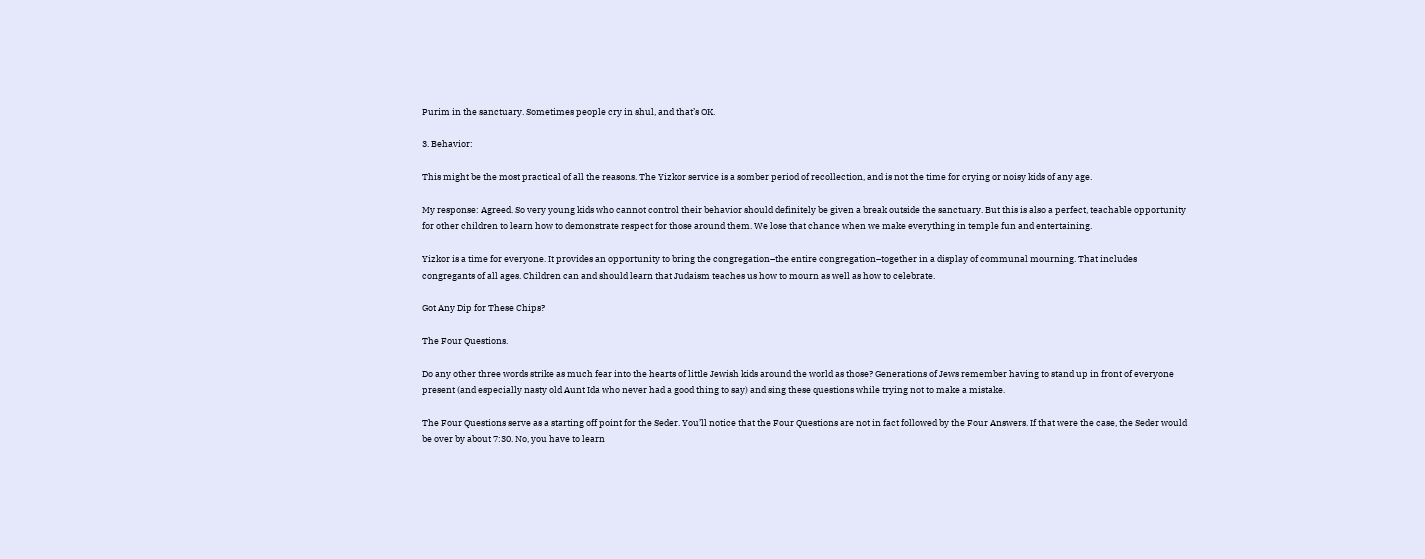Purim in the sanctuary. Sometimes people cry in shul, and that’s OK.

3. Behavior:

This might be the most practical of all the reasons. The Yizkor service is a somber period of recollection, and is not the time for crying or noisy kids of any age.

My response: Agreed. So very young kids who cannot control their behavior should definitely be given a break outside the sanctuary. But this is also a perfect, teachable opportunity for other children to learn how to demonstrate respect for those around them. We lose that chance when we make everything in temple fun and entertaining.

Yizkor is a time for everyone. It provides an opportunity to bring the congregation–the entire congregation–together in a display of communal mourning. That includes congregants of all ages. Children can and should learn that Judaism teaches us how to mourn as well as how to celebrate.

Got Any Dip for These Chips?

The Four Questions.

Do any other three words strike as much fear into the hearts of little Jewish kids around the world as those? Generations of Jews remember having to stand up in front of everyone present (and especially nasty old Aunt Ida who never had a good thing to say) and sing these questions while trying not to make a mistake.

The Four Questions serve as a starting off point for the Seder. You’ll notice that the Four Questions are not in fact followed by the Four Answers. If that were the case, the Seder would be over by about 7:30. No, you have to learn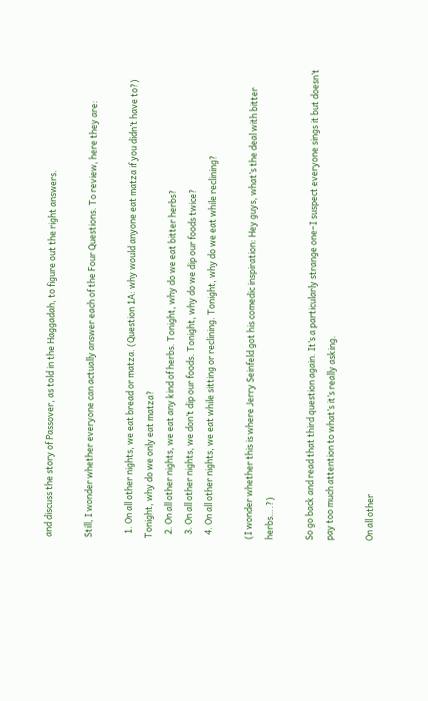and discuss the story of Passover, as told in the Haggadah, to figure out the right answers.

Still, I wonder whether everyone can actually answer each of the Four Questions. To review, here they are:

  1. On all other nights, we eat bread or matza. (Question 1A: why would anyone eat matza if you didn’t have to?) Tonight, why do we only eat matza?
  2. On all other nights, we eat any kind of herbs. Tonight, why do we eat bitter herbs?
  3. On all other nights, we don’t dip our foods. Tonight, why do we dip our foods twice?
  4. On all other nights, we eat while sitting or reclining. Tonight, why do we eat while reclining?

(I wonder whether this is where Jerry Seinfeld got his comedic inspiration: Hey guys, what’s the deal with bitter herbs….?)

So go back and read that third question again. It’s a particularly strange one–I suspect everyone sings it but doesn’t pay too much attention to what’s it’s really asking.

On all other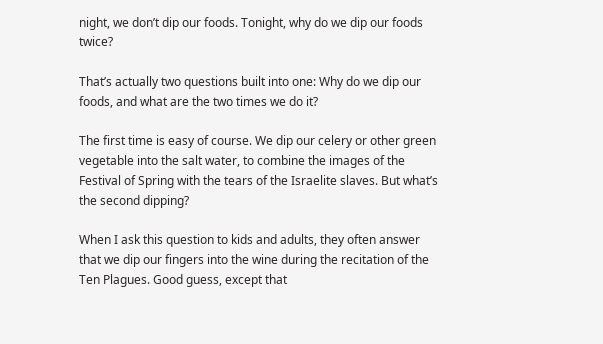night, we don’t dip our foods. Tonight, why do we dip our foods twice?

That’s actually two questions built into one: Why do we dip our foods, and what are the two times we do it?

The first time is easy of course. We dip our celery or other green vegetable into the salt water, to combine the images of the Festival of Spring with the tears of the Israelite slaves. But what’s the second dipping?

When I ask this question to kids and adults, they often answer that we dip our fingers into the wine during the recitation of the Ten Plagues. Good guess, except that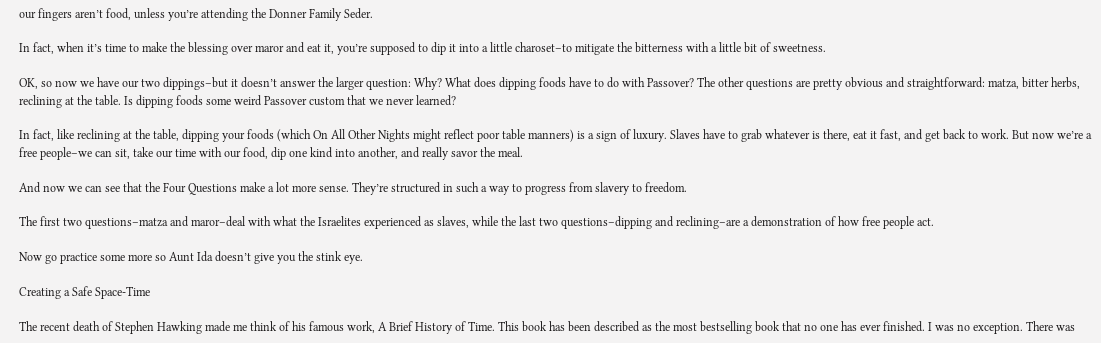our fingers aren’t food, unless you’re attending the Donner Family Seder.

In fact, when it’s time to make the blessing over maror and eat it, you’re supposed to dip it into a little charoset–to mitigate the bitterness with a little bit of sweetness.

OK, so now we have our two dippings–but it doesn’t answer the larger question: Why? What does dipping foods have to do with Passover? The other questions are pretty obvious and straightforward: matza, bitter herbs, reclining at the table. Is dipping foods some weird Passover custom that we never learned?

In fact, like reclining at the table, dipping your foods (which On All Other Nights might reflect poor table manners) is a sign of luxury. Slaves have to grab whatever is there, eat it fast, and get back to work. But now we’re a free people–we can sit, take our time with our food, dip one kind into another, and really savor the meal.

And now we can see that the Four Questions make a lot more sense. They’re structured in such a way to progress from slavery to freedom.

The first two questions–matza and maror–deal with what the Israelites experienced as slaves, while the last two questions–dipping and reclining–are a demonstration of how free people act.

Now go practice some more so Aunt Ida doesn’t give you the stink eye.

Creating a Safe Space-Time

The recent death of Stephen Hawking made me think of his famous work, A Brief History of Time. This book has been described as the most bestselling book that no one has ever finished. I was no exception. There was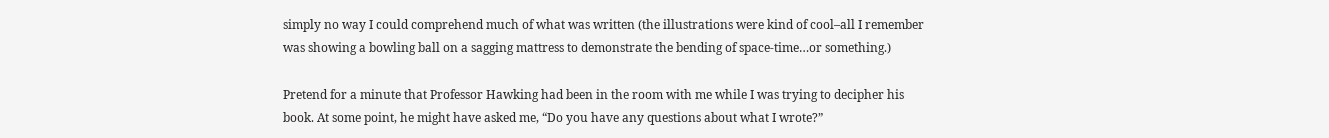simply no way I could comprehend much of what was written (the illustrations were kind of cool–all I remember was showing a bowling ball on a sagging mattress to demonstrate the bending of space-time…or something.)

Pretend for a minute that Professor Hawking had been in the room with me while I was trying to decipher his book. At some point, he might have asked me, “Do you have any questions about what I wrote?”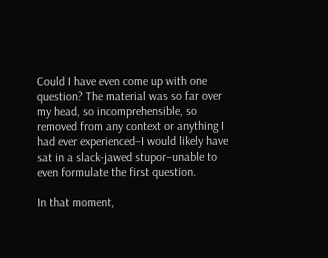Could I have even come up with one question? The material was so far over my head, so incomprehensible, so removed from any context or anything I had ever experienced–I would likely have sat in a slack-jawed stupor–unable to even formulate the first question.

In that moment,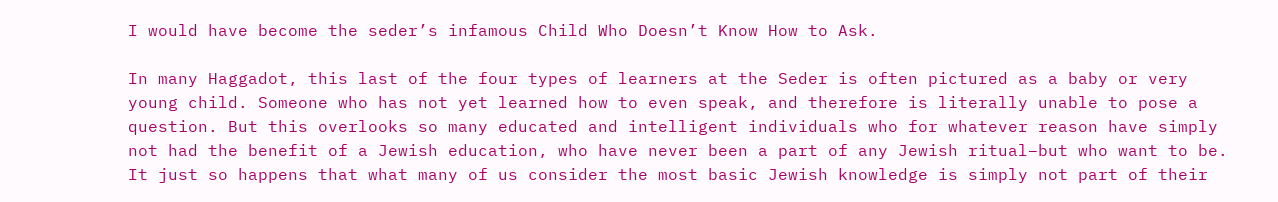I would have become the seder’s infamous Child Who Doesn’t Know How to Ask.

In many Haggadot, this last of the four types of learners at the Seder is often pictured as a baby or very young child. Someone who has not yet learned how to even speak, and therefore is literally unable to pose a question. But this overlooks so many educated and intelligent individuals who for whatever reason have simply not had the benefit of a Jewish education, who have never been a part of any Jewish ritual–but who want to be. It just so happens that what many of us consider the most basic Jewish knowledge is simply not part of their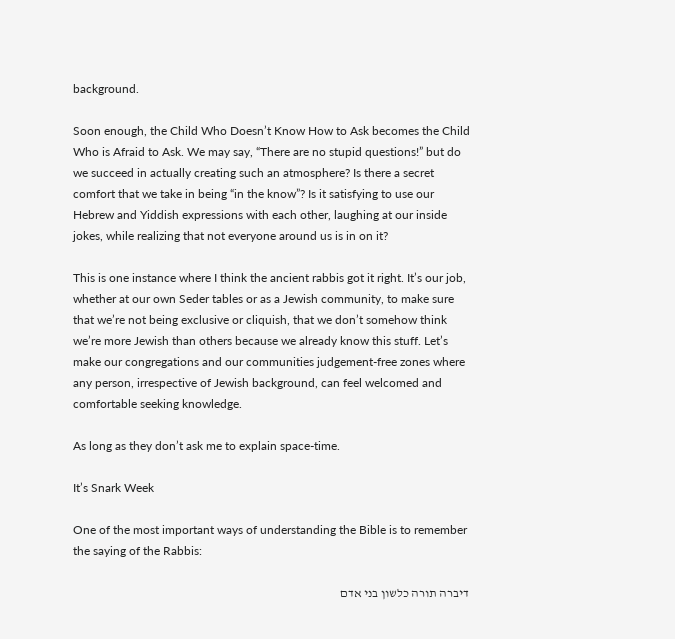background.

Soon enough, the Child Who Doesn’t Know How to Ask becomes the Child Who is Afraid to Ask. We may say, “There are no stupid questions!” but do we succeed in actually creating such an atmosphere? Is there a secret comfort that we take in being “in the know”? Is it satisfying to use our Hebrew and Yiddish expressions with each other, laughing at our inside jokes, while realizing that not everyone around us is in on it?

This is one instance where I think the ancient rabbis got it right. It’s our job, whether at our own Seder tables or as a Jewish community, to make sure that we’re not being exclusive or cliquish, that we don’t somehow think we’re more Jewish than others because we already know this stuff. Let’s make our congregations and our communities judgement-free zones where any person, irrespective of Jewish background, can feel welcomed and comfortable seeking knowledge.

As long as they don’t ask me to explain space-time.

It’s Snark Week

One of the most important ways of understanding the Bible is to remember the saying of the Rabbis:

דיברה תורה כלשון בני אדם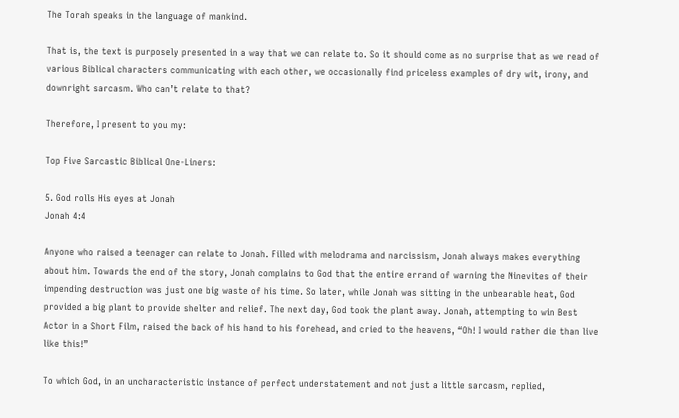The Torah speaks in the language of mankind.

That is, the text is purposely presented in a way that we can relate to. So it should come as no surprise that as we read of various Biblical characters communicating with each other, we occasionally find priceless examples of dry wit, irony, and downright sarcasm. Who can’t relate to that?

Therefore, I present to you my:

Top Five Sarcastic Biblical One-Liners:

5. God rolls His eyes at Jonah
Jonah 4:4

Anyone who raised a teenager can relate to Jonah. Filled with melodrama and narcissism, Jonah always makes everything about him. Towards the end of the story, Jonah complains to God that the entire errand of warning the Ninevites of their impending destruction was just one big waste of his time. So later, while Jonah was sitting in the unbearable heat, God provided a big plant to provide shelter and relief. The next day, God took the plant away. Jonah, attempting to win Best Actor in a Short Film, raised the back of his hand to his forehead, and cried to the heavens, “Oh! I would rather die than live like this!”

To which God, in an uncharacteristic instance of perfect understatement and not just a little sarcasm, replied,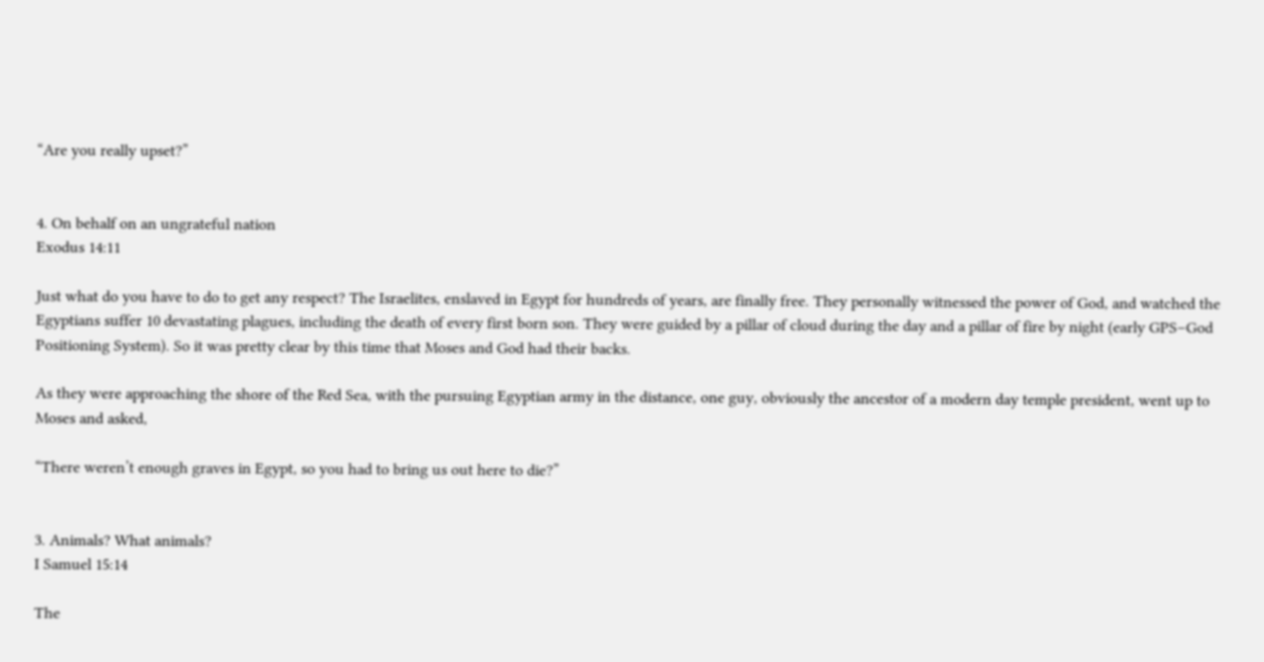“Are you really upset?”


4. On behalf on an ungrateful nation
Exodus 14:11

Just what do you have to do to get any respect? The Israelites, enslaved in Egypt for hundreds of years, are finally free. They personally witnessed the power of God, and watched the Egyptians suffer 10 devastating plagues, including the death of every first born son. They were guided by a pillar of cloud during the day and a pillar of fire by night (early GPS–God Positioning System). So it was pretty clear by this time that Moses and God had their backs.

As they were approaching the shore of the Red Sea, with the pursuing Egyptian army in the distance, one guy, obviously the ancestor of a modern day temple president, went up to Moses and asked,

“There weren’t enough graves in Egypt, so you had to bring us out here to die?”


3. Animals? What animals?
I Samuel 15:14

The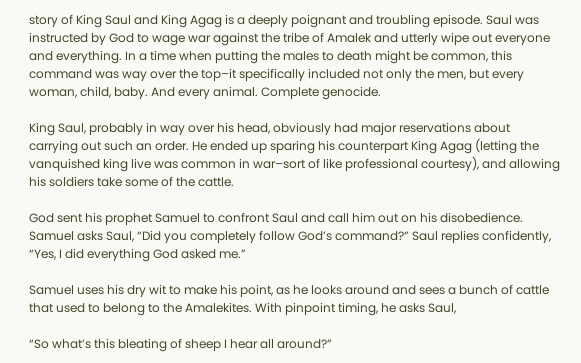story of King Saul and King Agag is a deeply poignant and troubling episode. Saul was instructed by God to wage war against the tribe of Amalek and utterly wipe out everyone and everything. In a time when putting the males to death might be common, this command was way over the top–it specifically included not only the men, but every woman, child, baby. And every animal. Complete genocide.

King Saul, probably in way over his head, obviously had major reservations about carrying out such an order. He ended up sparing his counterpart King Agag (letting the vanquished king live was common in war–sort of like professional courtesy), and allowing his soldiers take some of the cattle.

God sent his prophet Samuel to confront Saul and call him out on his disobedience. Samuel asks Saul, “Did you completely follow God’s command?” Saul replies confidently, “Yes, I did everything God asked me.”

Samuel uses his dry wit to make his point, as he looks around and sees a bunch of cattle that used to belong to the Amalekites. With pinpoint timing, he asks Saul,

“So what’s this bleating of sheep I hear all around?”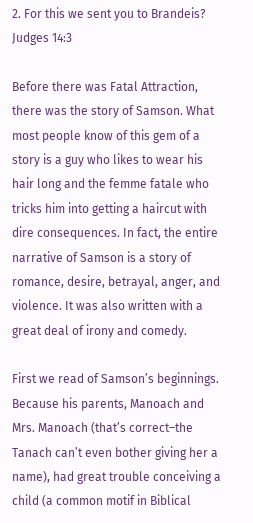2. For this we sent you to Brandeis?
Judges 14:3

Before there was Fatal Attraction, there was the story of Samson. What most people know of this gem of a story is a guy who likes to wear his hair long and the femme fatale who tricks him into getting a haircut with dire consequences. In fact, the entire narrative of Samson is a story of romance, desire, betrayal, anger, and violence. It was also written with a great deal of irony and comedy.

First we read of Samson’s beginnings. Because his parents, Manoach and Mrs. Manoach (that’s correct–the Tanach can’t even bother giving her a name), had great trouble conceiving a child (a common motif in Biblical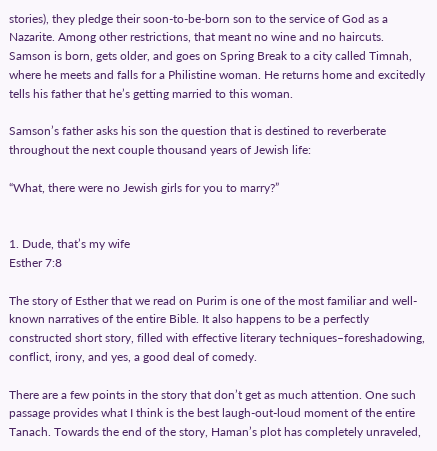stories), they pledge their soon-to-be-born son to the service of God as a Nazarite. Among other restrictions, that meant no wine and no haircuts. Samson is born, gets older, and goes on Spring Break to a city called Timnah, where he meets and falls for a Philistine woman. He returns home and excitedly tells his father that he’s getting married to this woman.

Samson’s father asks his son the question that is destined to reverberate throughout the next couple thousand years of Jewish life:

“What, there were no Jewish girls for you to marry?”


1. Dude, that’s my wife
Esther 7:8

The story of Esther that we read on Purim is one of the most familiar and well-known narratives of the entire Bible. It also happens to be a perfectly constructed short story, filled with effective literary techniques–foreshadowing, conflict, irony, and yes, a good deal of comedy.

There are a few points in the story that don’t get as much attention. One such passage provides what I think is the best laugh-out-loud moment of the entire Tanach. Towards the end of the story, Haman’s plot has completely unraveled,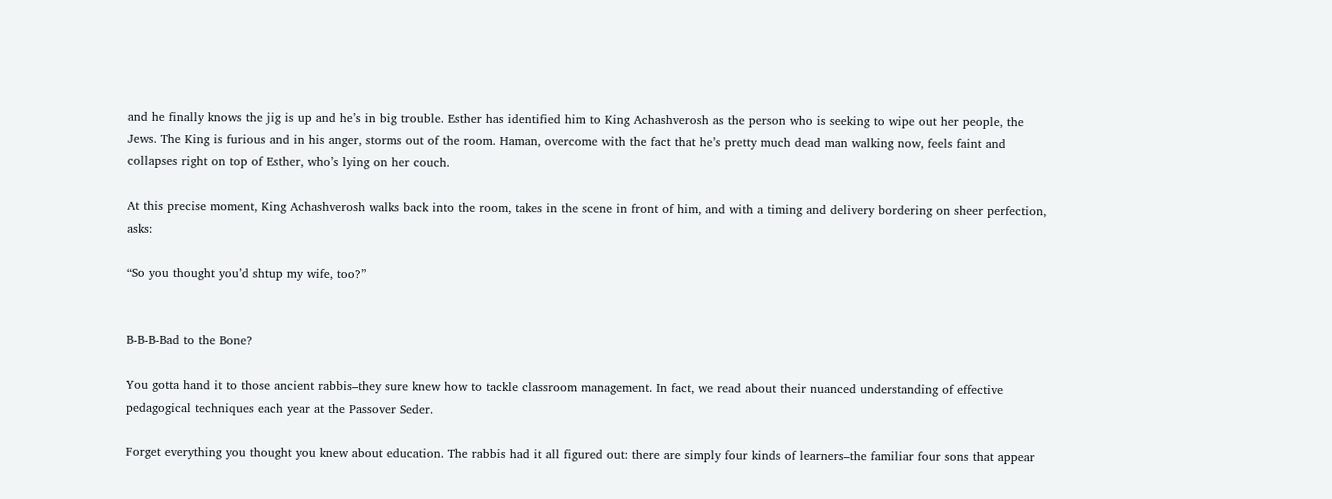and he finally knows the jig is up and he’s in big trouble. Esther has identified him to King Achashverosh as the person who is seeking to wipe out her people, the Jews. The King is furious and in his anger, storms out of the room. Haman, overcome with the fact that he’s pretty much dead man walking now, feels faint and collapses right on top of Esther, who’s lying on her couch.

At this precise moment, King Achashverosh walks back into the room, takes in the scene in front of him, and with a timing and delivery bordering on sheer perfection, asks:

“So you thought you’d shtup my wife, too?”


B-B-B-Bad to the Bone?

You gotta hand it to those ancient rabbis–they sure knew how to tackle classroom management. In fact, we read about their nuanced understanding of effective pedagogical techniques each year at the Passover Seder.

Forget everything you thought you knew about education. The rabbis had it all figured out: there are simply four kinds of learners–the familiar four sons that appear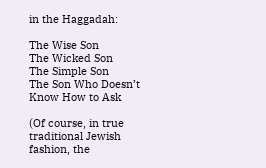in the Haggadah:

The Wise Son
The Wicked Son
The Simple Son
The Son Who Doesn’t Know How to Ask

(Of course, in true traditional Jewish fashion, the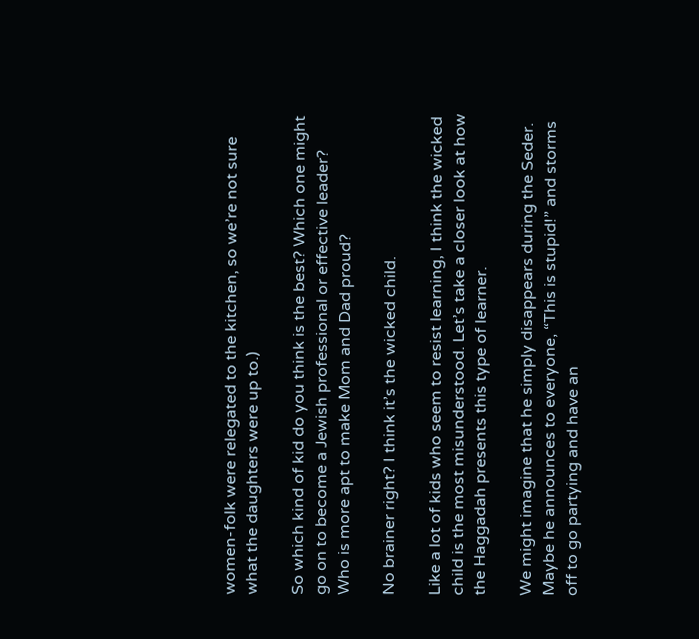women-folk were relegated to the kitchen, so we’re not sure what the daughters were up to.)

So which kind of kid do you think is the best? Which one might go on to become a Jewish professional or effective leader? Who is more apt to make Mom and Dad proud?

No brainer right? I think it’s the wicked child.

Like a lot of kids who seem to resist learning, I think the wicked child is the most misunderstood. Let’s take a closer look at how the Haggadah presents this type of learner.

We might imagine that he simply disappears during the Seder. Maybe he announces to everyone, “This is stupid!” and storms off to go partying and have an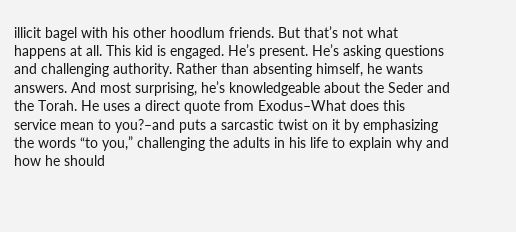illicit bagel with his other hoodlum friends. But that’s not what happens at all. This kid is engaged. He’s present. He’s asking questions and challenging authority. Rather than absenting himself, he wants answers. And most surprising, he’s knowledgeable about the Seder and the Torah. He uses a direct quote from Exodus–What does this service mean to you?–and puts a sarcastic twist on it by emphasizing the words “to you,” challenging the adults in his life to explain why and how he should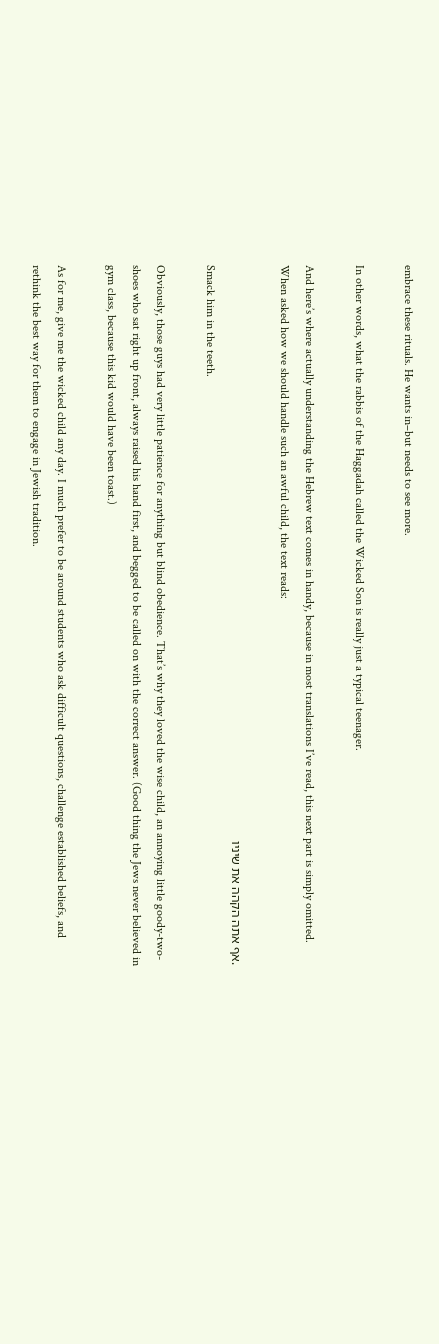embrace these rituals. He wants in–but needs to see more.

In other words, what the rabbis of the Haggadah called the Wicked Son is really just a typical teenager.

And here’s where actually understanding the Hebrew text comes in handy, because in most translations I’ve read, this next part is simply omitted. When asked how we should handle such an awful child, the text reads:

.אף אתה הקהה את שיניו
Smack him in the teeth.

Obviously, those guys had very little patience for anything but blind obedience. That’s why they loved the wise child, an annoying little goody-two-shoes who sat right up front, always raised his hand first, and begged to be called on with the correct answer. (Good thing the Jews never believed in gym class, because this kid would have been toast.)

As for me, give me the wicked child any day. I much prefer to be around students who ask difficult questions, challenge established beliefs, and rethink the best way for them to engage in Jewish tradition.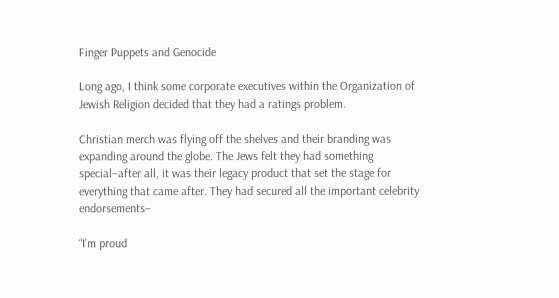Finger Puppets and Genocide

Long ago, I think some corporate executives within the Organization of Jewish Religion decided that they had a ratings problem.

Christian merch was flying off the shelves and their branding was expanding around the globe. The Jews felt they had something special–after all, it was their legacy product that set the stage for everything that came after. They had secured all the important celebrity endorsements–

“I’m proud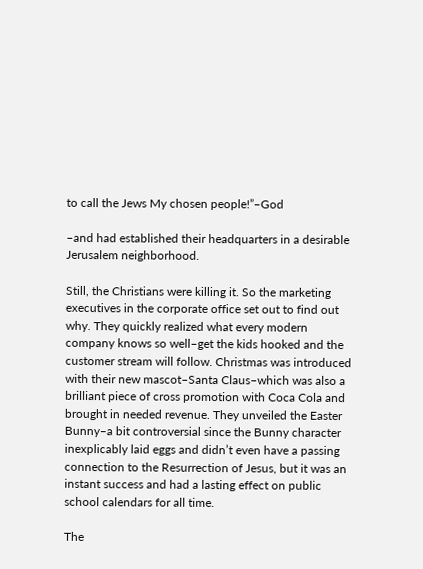to call the Jews My chosen people!”–God

–and had established their headquarters in a desirable Jerusalem neighborhood.

Still, the Christians were killing it. So the marketing executives in the corporate office set out to find out why. They quickly realized what every modern company knows so well–get the kids hooked and the customer stream will follow. Christmas was introduced with their new mascot–Santa Claus–which was also a brilliant piece of cross promotion with Coca Cola and brought in needed revenue. They unveiled the Easter Bunny–a bit controversial since the Bunny character inexplicably laid eggs and didn’t even have a passing connection to the Resurrection of Jesus, but it was an instant success and had a lasting effect on public school calendars for all time.

The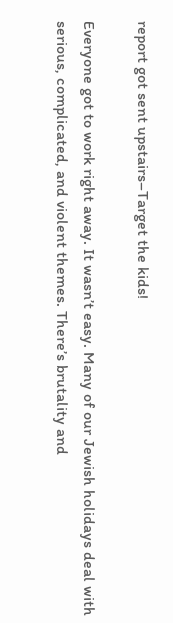report got sent upstairs–Target the kids!

Everyone got to work right away. It wasn’t easy. Many of our Jewish holidays deal with serious, complicated, and violent themes. There’s brutality and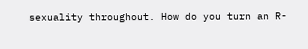sexuality throughout. How do you turn an R-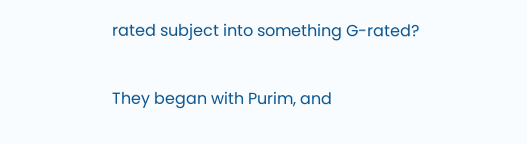rated subject into something G-rated?

They began with Purim, and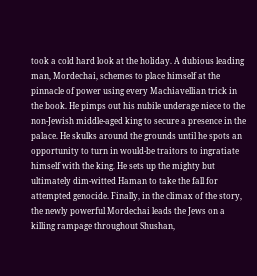took a cold hard look at the holiday. A dubious leading man, Mordechai, schemes to place himself at the pinnacle of power using every Machiavellian trick in the book. He pimps out his nubile underage niece to the non-Jewish middle-aged king to secure a presence in the palace. He skulks around the grounds until he spots an opportunity to turn in would-be traitors to ingratiate himself with the king. He sets up the mighty but ultimately dim-witted Haman to take the fall for attempted genocide. Finally, in the climax of the story, the newly powerful Mordechai leads the Jews on a killing rampage throughout Shushan,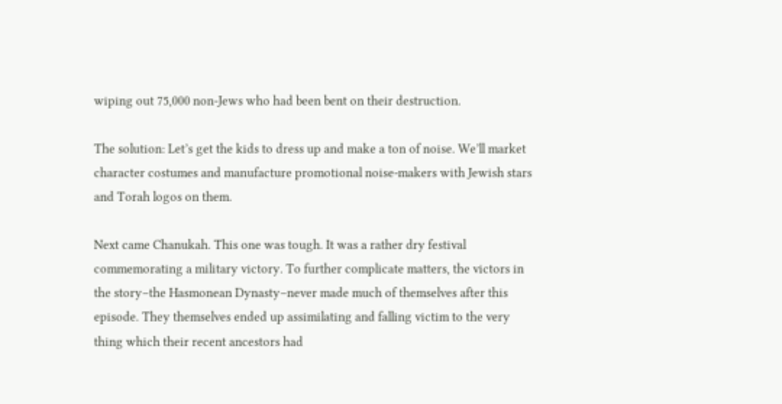wiping out 75,000 non-Jews who had been bent on their destruction.

The solution: Let’s get the kids to dress up and make a ton of noise. We’ll market character costumes and manufacture promotional noise-makers with Jewish stars and Torah logos on them.

Next came Chanukah. This one was tough. It was a rather dry festival commemorating a military victory. To further complicate matters, the victors in the story–the Hasmonean Dynasty–never made much of themselves after this episode. They themselves ended up assimilating and falling victim to the very thing which their recent ancestors had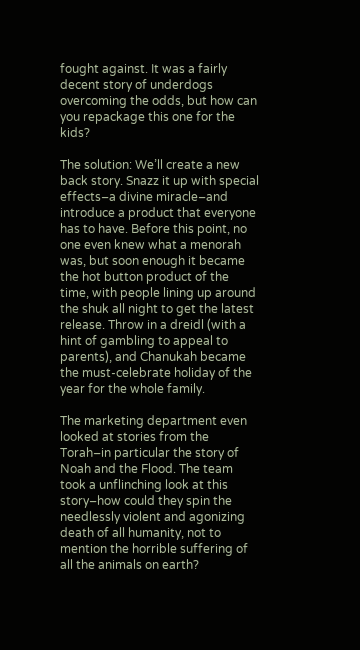fought against. It was a fairly decent story of underdogs overcoming the odds, but how can you repackage this one for the kids?

The solution: We’ll create a new back story. Snazz it up with special effects–a divine miracle–and introduce a product that everyone has to have. Before this point, no one even knew what a menorah was, but soon enough it became the hot button product of the time, with people lining up around the shuk all night to get the latest release. Throw in a dreidl (with a hint of gambling to appeal to parents), and Chanukah became the must-celebrate holiday of the year for the whole family.

The marketing department even looked at stories from the Torah–in particular the story of Noah and the Flood. The team took a unflinching look at this story–how could they spin the needlessly violent and agonizing death of all humanity, not to mention the horrible suffering of all the animals on earth?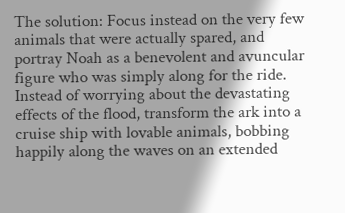The solution: Focus instead on the very few animals that were actually spared, and portray Noah as a benevolent and avuncular figure who was simply along for the ride. Instead of worrying about the devastating effects of the flood, transform the ark into a cruise ship with lovable animals, bobbing happily along the waves on an extended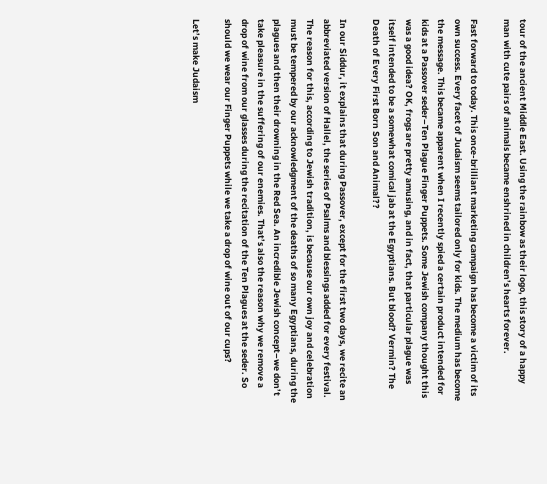tour of the ancient Middle East. Using the rainbow as their logo, this story of a happy man with cute pairs of animals became enshrined in children’s hearts forever.

Fast forward to today. This once-brilliant marketing campaign has become a victim of its own success. Every facet of Judaism seems tailored only for kids. The medium has become the message. This became apparent when I recently spied a certain product intended for kids at a Passover seder–Ten Plague Finger Puppets. Some Jewish company thought this was a good idea? OK, frogs are pretty amusing, and in fact, that particular plague was itself intended to be a somewhat comical jab at the Egyptians. But blood? Vermin? The Death of Every First Born Son and Animal??

In our Siddur, it explains that during Passover, except for the first two days, we recite an abbreviated version of Hallel, the series of Psalms and blessings added for every festival. The reason for this, according to Jewish tradition, is because our own joy and celebration must be tempered by our acknowledgment of the deaths of so many Egyptians, during the plagues and then their drowning in the Red Sea. An incredible Jewish concept–we don’t take pleasure in the suffering of our enemies. That’s also the reason why we remove a drop of wine from our glasses during the recitation of the Ten Plagues at the seder. So should we wear our Finger Puppets while we take a drop of wine out of our cups?

Let’s make Judaism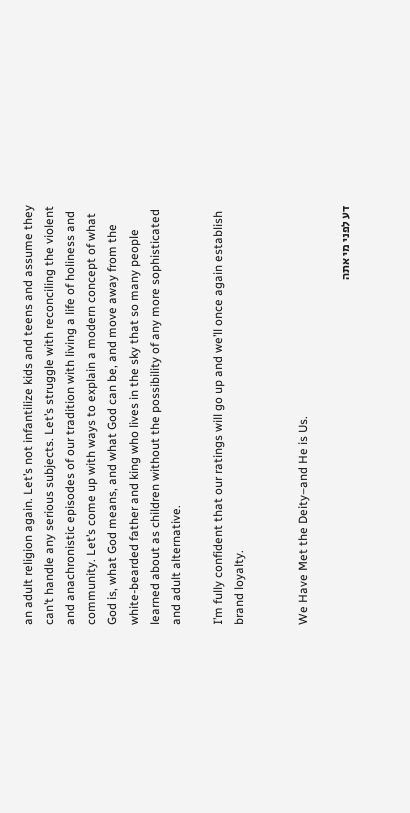an adult religion again. Let’s not infantilize kids and teens and assume they can’t handle any serious subjects. Let’s struggle with reconciling the violent and anachronistic episodes of our tradition with living a life of holiness and community. Let’s come up with ways to explain a modern concept of what God is, what God means, and what God can be, and move away from the white-bearded father and king who lives in the sky that so many people learned about as children without the possibility of any more sophisticated and adult alternative.

I’m fully confident that our ratings will go up and we’ll once again establish brand loyalty.


We Have Met the Deity–and He is Us.

דע לפני מי אתה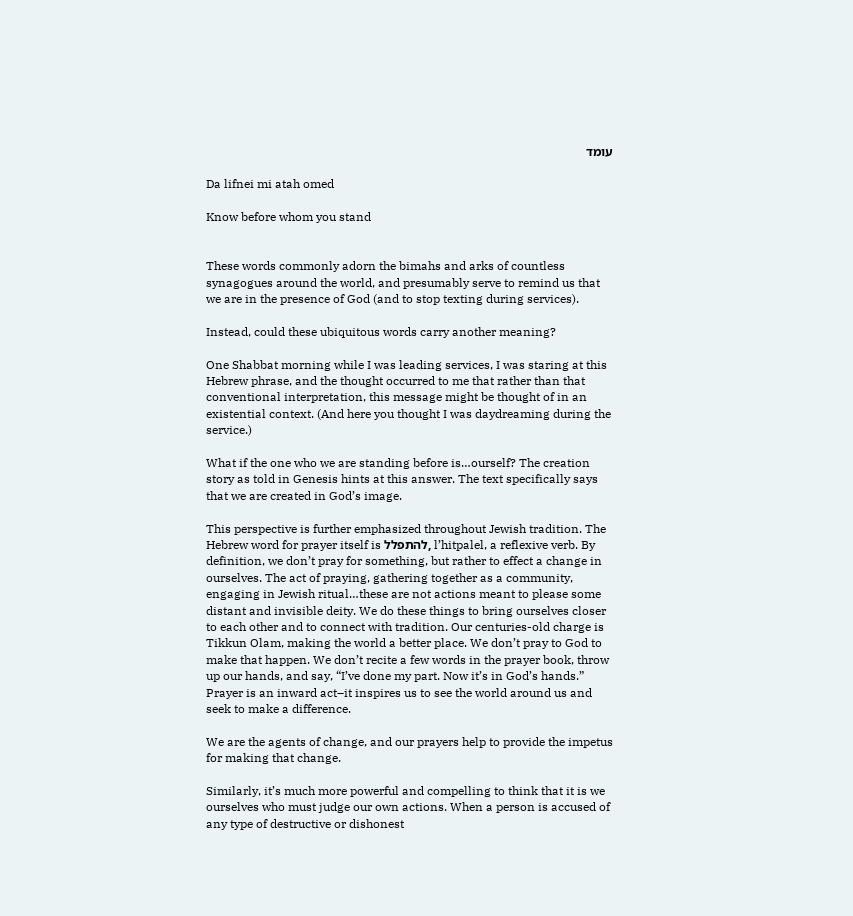עומד

Da lifnei mi atah omed

Know before whom you stand


These words commonly adorn the bimahs and arks of countless synagogues around the world, and presumably serve to remind us that we are in the presence of God (and to stop texting during services).

Instead, could these ubiquitous words carry another meaning?

One Shabbat morning while I was leading services, I was staring at this Hebrew phrase, and the thought occurred to me that rather than that conventional interpretation, this message might be thought of in an existential context. (And here you thought I was daydreaming during the service.)

What if the one who we are standing before is…ourself? The creation story as told in Genesis hints at this answer. The text specifically says that we are created in God’s image.

This perspective is further emphasized throughout Jewish tradition. The Hebrew word for prayer itself is להתפלל, l’hitpalel, a reflexive verb. By definition, we don’t pray for something, but rather to effect a change in ourselves. The act of praying, gathering together as a community, engaging in Jewish ritual…these are not actions meant to please some distant and invisible deity. We do these things to bring ourselves closer to each other and to connect with tradition. Our centuries-old charge is Tikkun Olam, making the world a better place. We don’t pray to God to make that happen. We don’t recite a few words in the prayer book, throw up our hands, and say, “I’ve done my part. Now it’s in God’s hands.” Prayer is an inward act–it inspires us to see the world around us and seek to make a difference.

We are the agents of change, and our prayers help to provide the impetus for making that change.

Similarly, it’s much more powerful and compelling to think that it is we ourselves who must judge our own actions. When a person is accused of any type of destructive or dishonest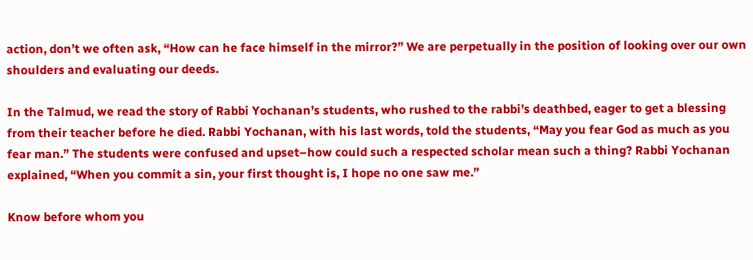action, don’t we often ask, “How can he face himself in the mirror?” We are perpetually in the position of looking over our own shoulders and evaluating our deeds.

In the Talmud, we read the story of Rabbi Yochanan’s students, who rushed to the rabbi’s deathbed, eager to get a blessing from their teacher before he died. Rabbi Yochanan, with his last words, told the students, “May you fear God as much as you fear man.” The students were confused and upset–how could such a respected scholar mean such a thing? Rabbi Yochanan explained, “When you commit a sin, your first thought is, I hope no one saw me.”

Know before whom you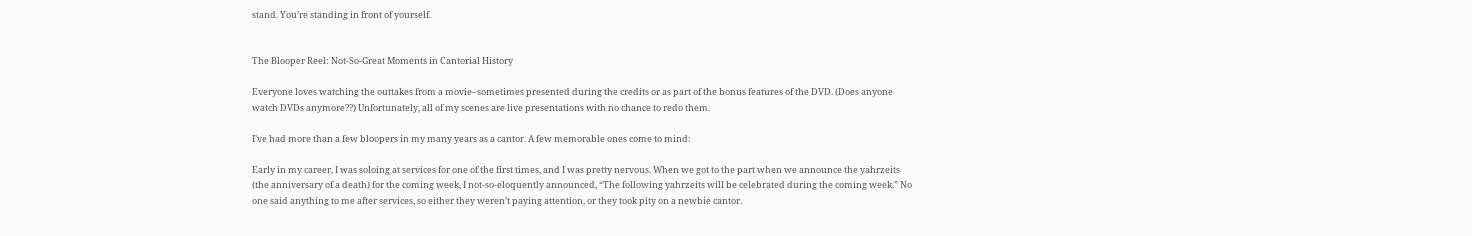stand. You’re standing in front of yourself.


The Blooper Reel: Not-So-Great Moments in Cantorial History

Everyone loves watching the outtakes from a movie–sometimes presented during the credits or as part of the bonus features of the DVD. (Does anyone watch DVDs anymore??) Unfortunately, all of my scenes are live presentations with no chance to redo them.

I’ve had more than a few bloopers in my many years as a cantor. A few memorable ones come to mind:

Early in my career, I was soloing at services for one of the first times, and I was pretty nervous. When we got to the part when we announce the yahrzeits (the anniversary of a death) for the coming week, I not-so-eloquently announced, “The following yahrzeits will be celebrated during the coming week.” No one said anything to me after services, so either they weren’t paying attention, or they took pity on a newbie cantor.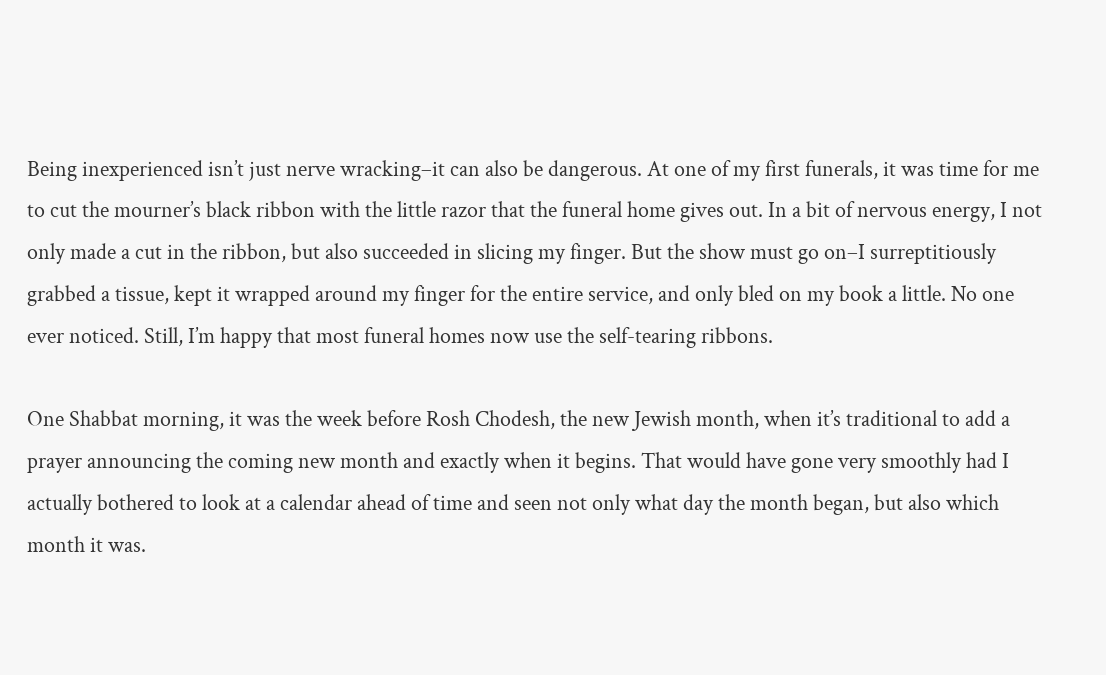Being inexperienced isn’t just nerve wracking–it can also be dangerous. At one of my first funerals, it was time for me to cut the mourner’s black ribbon with the little razor that the funeral home gives out. In a bit of nervous energy, I not only made a cut in the ribbon, but also succeeded in slicing my finger. But the show must go on–I surreptitiously grabbed a tissue, kept it wrapped around my finger for the entire service, and only bled on my book a little. No one ever noticed. Still, I’m happy that most funeral homes now use the self-tearing ribbons.

One Shabbat morning, it was the week before Rosh Chodesh, the new Jewish month, when it’s traditional to add a prayer announcing the coming new month and exactly when it begins. That would have gone very smoothly had I actually bothered to look at a calendar ahead of time and seen not only what day the month began, but also which month it was.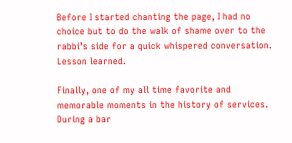Before I started chanting the page, I had no choice but to do the walk of shame over to the rabbi’s side for a quick whispered conversation. Lesson learned.

Finally, one of my all time favorite and memorable moments in the history of services. During a bar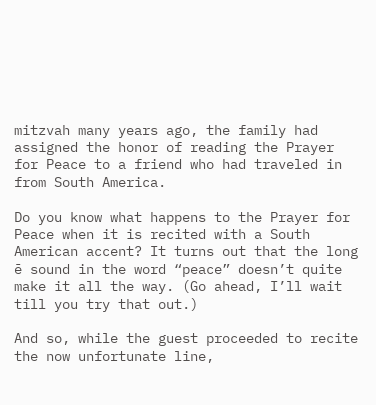mitzvah many years ago, the family had assigned the honor of reading the Prayer for Peace to a friend who had traveled in from South America.

Do you know what happens to the Prayer for Peace when it is recited with a South American accent? It turns out that the long ē sound in the word “peace” doesn’t quite make it all the way. (Go ahead, I’ll wait till you try that out.)

And so, while the guest proceeded to recite the now unfortunate line,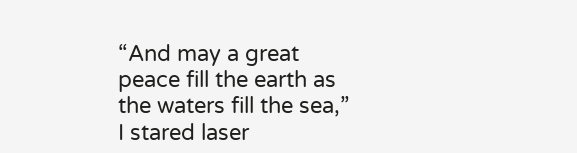“And may a great peace fill the earth as the waters fill the sea,” I stared laser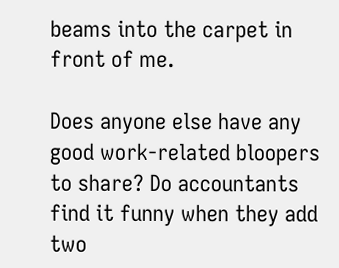beams into the carpet in front of me.

Does anyone else have any good work-related bloopers to share? Do accountants find it funny when they add two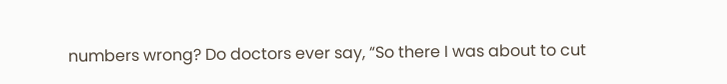numbers wrong? Do doctors ever say, “So there I was about to cut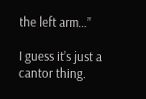the left arm…”

I guess it’s just a cantor thing.